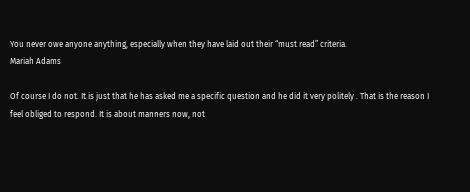You never owe anyone anything, especially when they have laid out their “must read” criteria.
Mariah Adams

Of course I do not. It is just that he has asked me a specific question and he did it very politely . That is the reason I feel obliged to respond. It is about manners now, not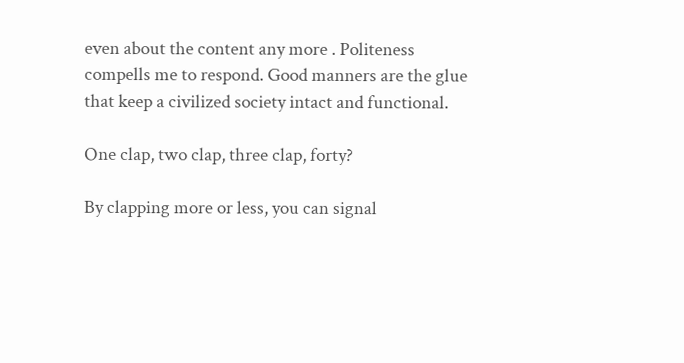even about the content any more . Politeness compells me to respond. Good manners are the glue that keep a civilized society intact and functional.

One clap, two clap, three clap, forty?

By clapping more or less, you can signal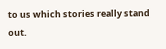to us which stories really stand out.